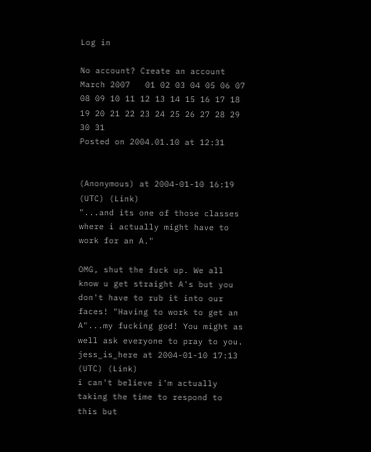Log in

No account? Create an account
March 2007   01 02 03 04 05 06 07 08 09 10 11 12 13 14 15 16 17 18 19 20 21 22 23 24 25 26 27 28 29 30 31
Posted on 2004.01.10 at 12:31


(Anonymous) at 2004-01-10 16:19 (UTC) (Link)
"...and its one of those classes where i actually might have to work for an A."

OMG, shut the fuck up. We all know u get straight A's but you don't have to rub it into our faces! "Having to work to get an A"...my fucking god! You might as well ask everyone to pray to you.
jess_is_here at 2004-01-10 17:13 (UTC) (Link)
i can't believe i'm actually taking the time to respond to this but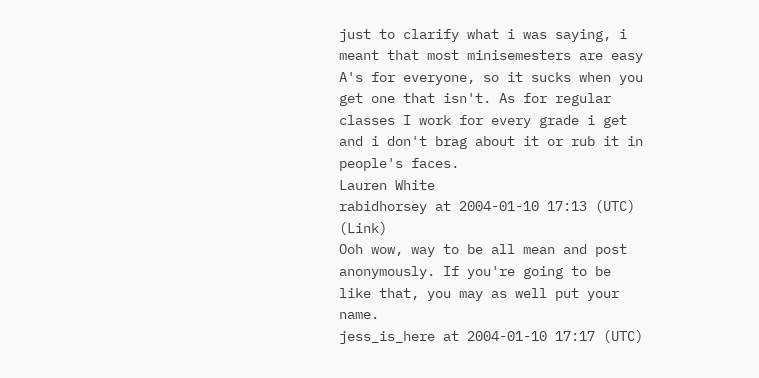just to clarify what i was saying, i meant that most minisemesters are easy A's for everyone, so it sucks when you get one that isn't. As for regular classes I work for every grade i get and i don't brag about it or rub it in people's faces.
Lauren White
rabidhorsey at 2004-01-10 17:13 (UTC) (Link)
Ooh wow, way to be all mean and post anonymously. If you're going to be like that, you may as well put your name.
jess_is_here at 2004-01-10 17:17 (UTC)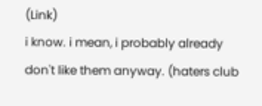(Link)
i know. i mean, i probably already don't like them anyway. (haters club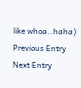like whoa..haha)
Previous Entry  Next Entry